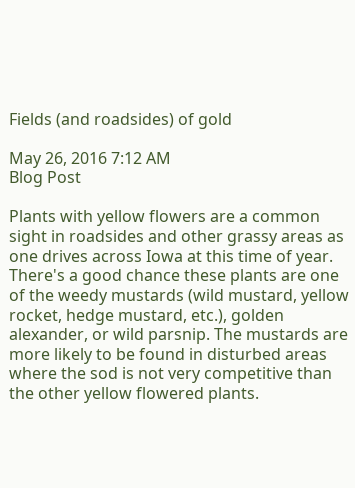Fields (and roadsides) of gold

May 26, 2016 7:12 AM
Blog Post

Plants with yellow flowers are a common sight in roadsides and other grassy areas as one drives across Iowa at this time of year. There's a good chance these plants are one of the weedy mustards (wild mustard, yellow rocket, hedge mustard, etc.), golden alexander, or wild parsnip. The mustards are more likely to be found in disturbed areas where the sod is not very competitive than the other yellow flowered plants.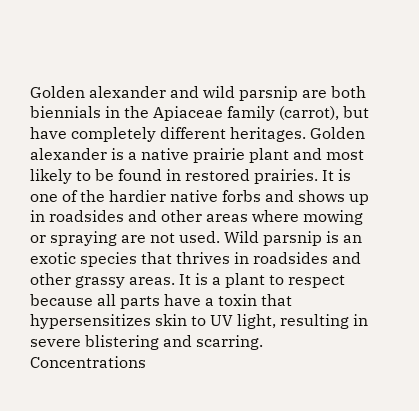Golden alexander and wild parsnip are both biennials in the Apiaceae family (carrot), but have completely different heritages. Golden alexander is a native prairie plant and most likely to be found in restored prairies. It is one of the hardier native forbs and shows up in roadsides and other areas where mowing or spraying are not used. Wild parsnip is an exotic species that thrives in roadsides and other grassy areas. It is a plant to respect because all parts have a toxin that hypersensitizes skin to UV light, resulting in severe blistering and scarring.  Concentrations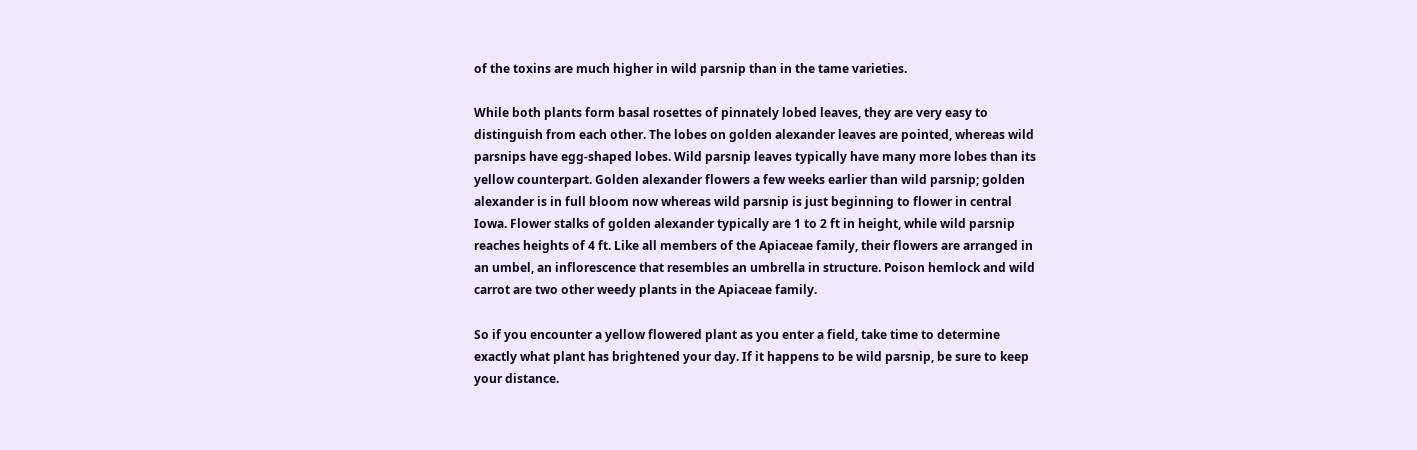of the toxins are much higher in wild parsnip than in the tame varieties.

While both plants form basal rosettes of pinnately lobed leaves, they are very easy to distinguish from each other. The lobes on golden alexander leaves are pointed, whereas wild parsnips have egg-shaped lobes. Wild parsnip leaves typically have many more lobes than its yellow counterpart. Golden alexander flowers a few weeks earlier than wild parsnip; golden alexander is in full bloom now whereas wild parsnip is just beginning to flower in central Iowa. Flower stalks of golden alexander typically are 1 to 2 ft in height, while wild parsnip reaches heights of 4 ft. Like all members of the Apiaceae family, their flowers are arranged in an umbel, an inflorescence that resembles an umbrella in structure. Poison hemlock and wild carrot are two other weedy plants in the Apiaceae family.

So if you encounter a yellow flowered plant as you enter a field, take time to determine exactly what plant has brightened your day. If it happens to be wild parsnip, be sure to keep your distance.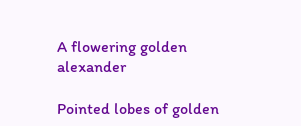A flowering golden alexander

Pointed lobes of golden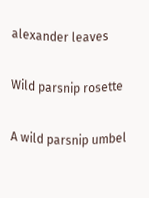alexander leaves


Wild parsnip rosette


A wild parsnip umbel